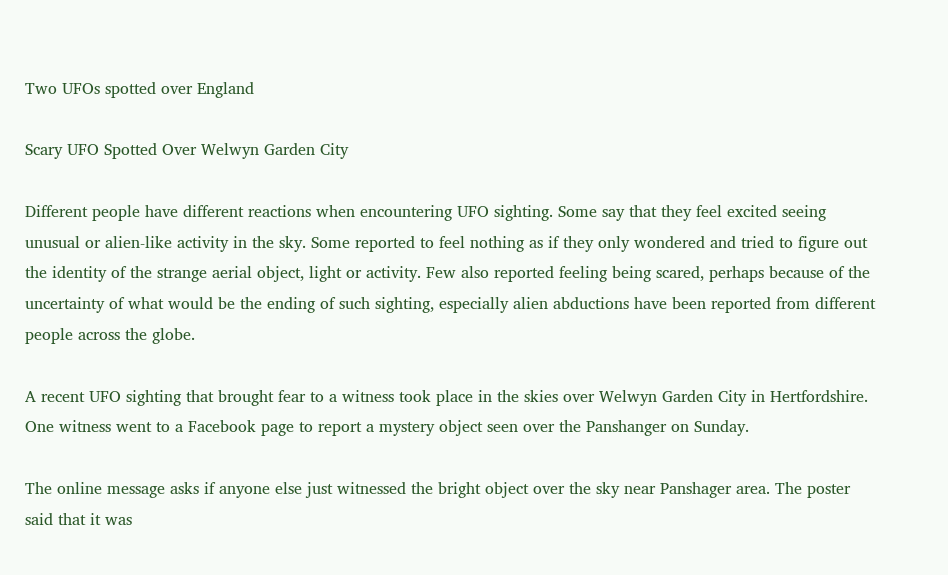Two UFOs spotted over England

Scary UFO Spotted Over Welwyn Garden City

Different people have different reactions when encountering UFO sighting. Some say that they feel excited seeing unusual or alien-like activity in the sky. Some reported to feel nothing as if they only wondered and tried to figure out the identity of the strange aerial object, light or activity. Few also reported feeling being scared, perhaps because of the uncertainty of what would be the ending of such sighting, especially alien abductions have been reported from different people across the globe.

A recent UFO sighting that brought fear to a witness took place in the skies over Welwyn Garden City in Hertfordshire. One witness went to a Facebook page to report a mystery object seen over the Panshanger on Sunday.

The online message asks if anyone else just witnessed the bright object over the sky near Panshager area. The poster said that it was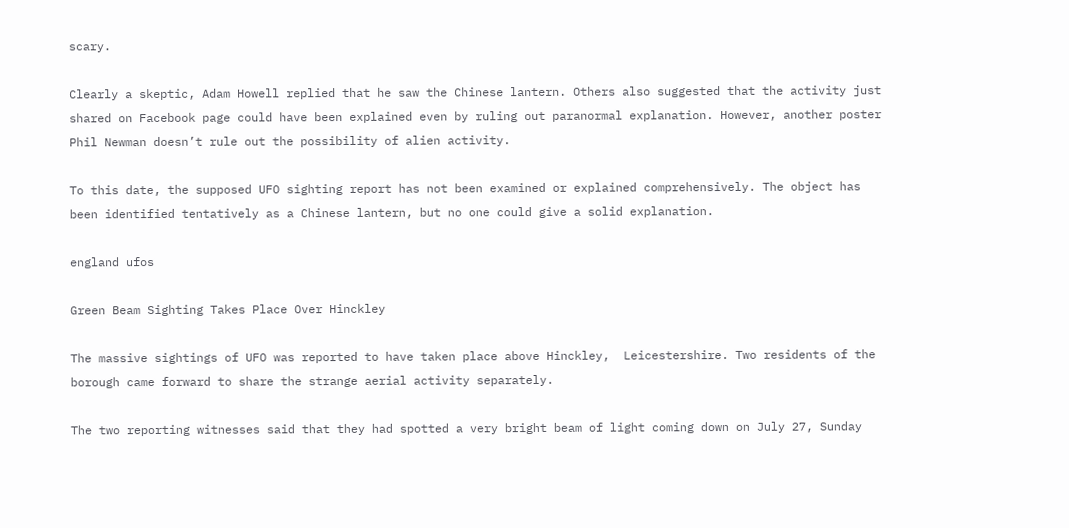scary.

Clearly a skeptic, Adam Howell replied that he saw the Chinese lantern. Others also suggested that the activity just shared on Facebook page could have been explained even by ruling out paranormal explanation. However, another poster Phil Newman doesn’t rule out the possibility of alien activity.

To this date, the supposed UFO sighting report has not been examined or explained comprehensively. The object has been identified tentatively as a Chinese lantern, but no one could give a solid explanation.

england ufos

Green Beam Sighting Takes Place Over Hinckley

The massive sightings of UFO was reported to have taken place above Hinckley,  Leicestershire. Two residents of the borough came forward to share the strange aerial activity separately.

The two reporting witnesses said that they had spotted a very bright beam of light coming down on July 27, Sunday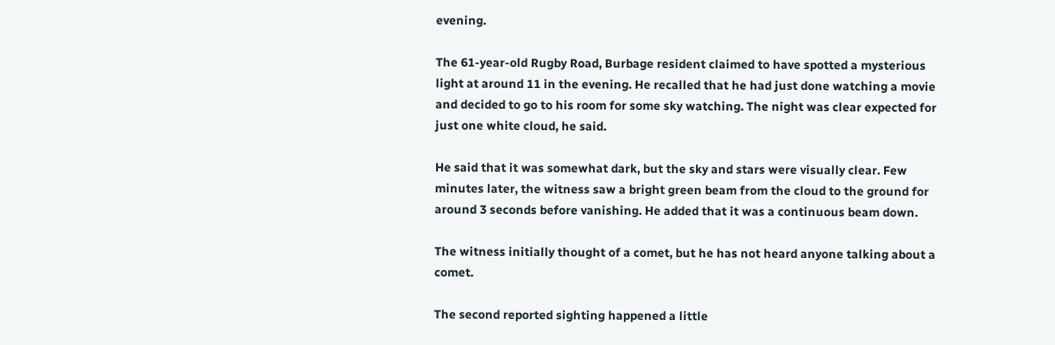evening.

The 61-year-old Rugby Road, Burbage resident claimed to have spotted a mysterious light at around 11 in the evening. He recalled that he had just done watching a movie and decided to go to his room for some sky watching. The night was clear expected for just one white cloud, he said.

He said that it was somewhat dark, but the sky and stars were visually clear. Few minutes later, the witness saw a bright green beam from the cloud to the ground for around 3 seconds before vanishing. He added that it was a continuous beam down.

The witness initially thought of a comet, but he has not heard anyone talking about a comet.

The second reported sighting happened a little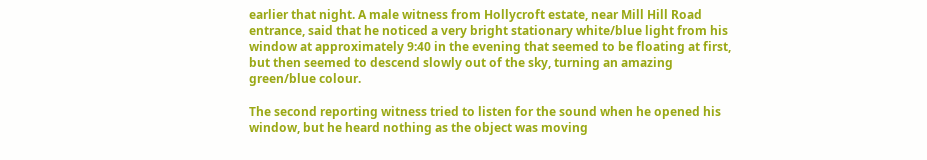earlier that night. A male witness from Hollycroft estate, near Mill Hill Road entrance, said that he noticed a very bright stationary white/blue light from his window at approximately 9:40 in the evening that seemed to be floating at first, but then seemed to descend slowly out of the sky, turning an amazing green/blue colour.

The second reporting witness tried to listen for the sound when he opened his window, but he heard nothing as the object was moving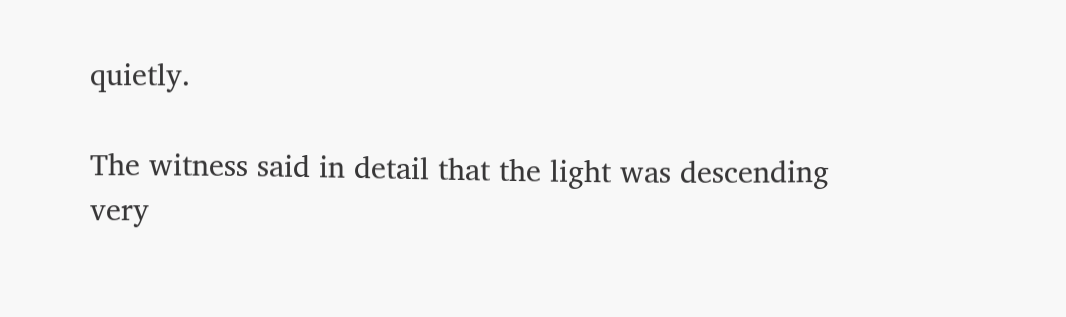quietly.

The witness said in detail that the light was descending very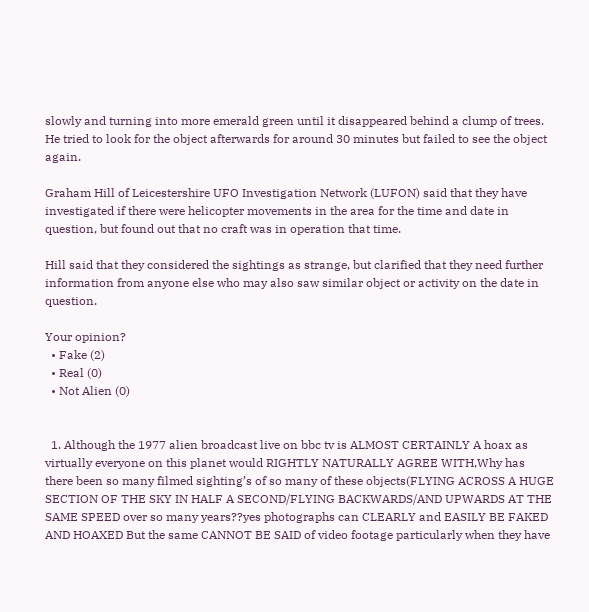slowly and turning into more emerald green until it disappeared behind a clump of trees. He tried to look for the object afterwards for around 30 minutes but failed to see the object again.

Graham Hill of Leicestershire UFO Investigation Network (LUFON) said that they have investigated if there were helicopter movements in the area for the time and date in question, but found out that no craft was in operation that time.

Hill said that they considered the sightings as strange, but clarified that they need further information from anyone else who may also saw similar object or activity on the date in question.

Your opinion?
  • Fake (2)
  • Real (0)
  • Not Alien (0)


  1. Although the 1977 alien broadcast live on bbc tv is ALMOST CERTAINLY A hoax as virtually everyone on this planet would RIGHTLY NATURALLY AGREE WITH,Why has there been so many filmed sighting’s of so many of these objects(FLYING ACROSS A HUGE SECTION OF THE SKY IN HALF A SECOND/FLYING BACKWARDS/AND UPWARDS AT THE SAME SPEED over so many years??yes photographs can CLEARLY and EASILY BE FAKED AND HOAXED But the same CANNOT BE SAID of video footage particularly when they have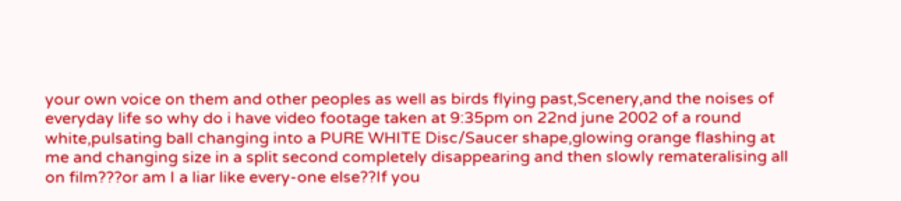your own voice on them and other peoples as well as birds flying past,Scenery,and the noises of everyday life so why do i have video footage taken at 9:35pm on 22nd june 2002 of a round white,pulsating ball changing into a PURE WHITE Disc/Saucer shape,glowing orange flashing at me and changing size in a split second completely disappearing and then slowly remateralising all on film???or am I a liar like every-one else??If you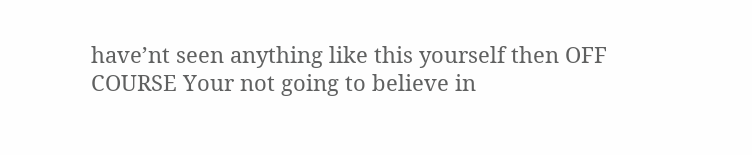have’nt seen anything like this yourself then OFF COURSE Your not going to believe in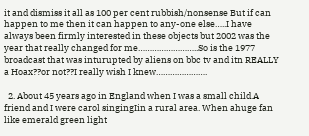it and dismiss it all as 100 per cent rubbish/nonsense But if can happen to me then it can happen to any-one else…..I have always been firmly interested in these objects but 2002 was the year that really changed for me……………………..So is the 1977 broadcast that was inturupted by aliens on bbc tv and itn REALLY a Hoax??or not??I really wish I knew………………….

  2. About 45 years ago in England when I was a small child.A friend and I were carol singingIin a rural area. When ahuge fan like emerald green light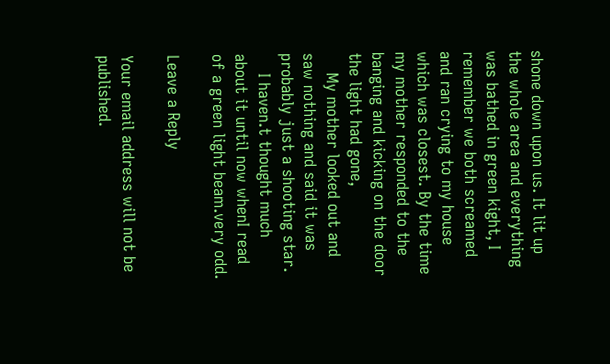shone down upon us. It lit up the whole area and everything was bathed in green kight, I remember we both screamed and ran crying to my house which was closest. By the time my mother responded to the banging and kicking on the door the light had gone,
    My mother looked out and saw nothing and said it was probably just a shooting star.
    I haven.t thought much about it until now whenI read of a green light beam.very odd.

Leave a Reply

Your email address will not be published.